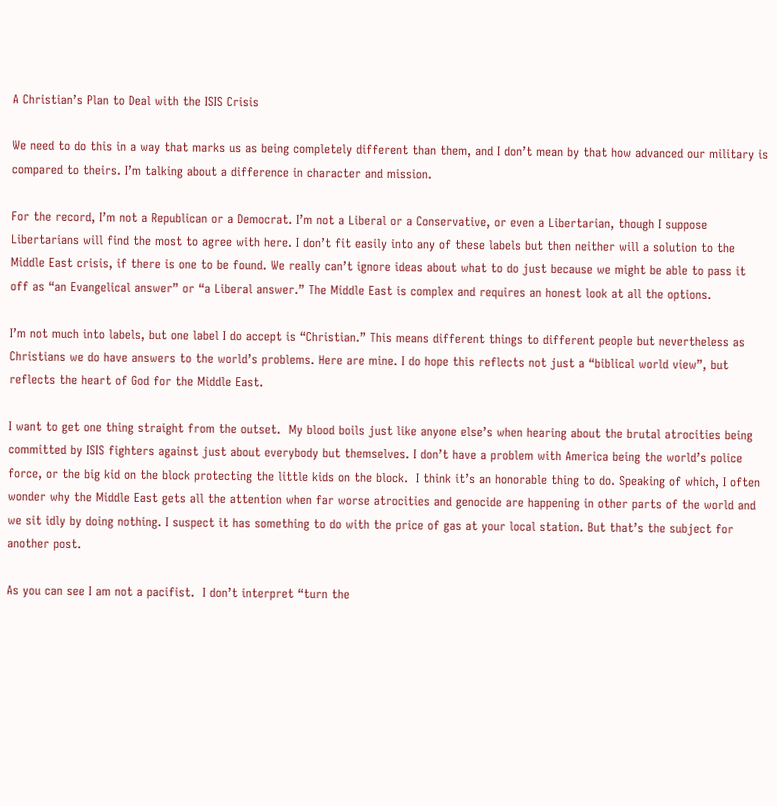A Christian’s Plan to Deal with the ISIS Crisis

We need to do this in a way that marks us as being completely different than them, and I don’t mean by that how advanced our military is compared to theirs. I’m talking about a difference in character and mission.

For the record, I’m not a Republican or a Democrat. I’m not a Liberal or a Conservative, or even a Libertarian, though I suppose Libertarians will find the most to agree with here. I don’t fit easily into any of these labels but then neither will a solution to the Middle East crisis, if there is one to be found. We really can’t ignore ideas about what to do just because we might be able to pass it off as “an Evangelical answer” or “a Liberal answer.” The Middle East is complex and requires an honest look at all the options.

I’m not much into labels, but one label I do accept is “Christian.” This means different things to different people but nevertheless as Christians we do have answers to the world’s problems. Here are mine. I do hope this reflects not just a “biblical world view”, but reflects the heart of God for the Middle East.

I want to get one thing straight from the outset.  My blood boils just like anyone else’s when hearing about the brutal atrocities being committed by ISIS fighters against just about everybody but themselves. I don’t have a problem with America being the world’s police force, or the big kid on the block protecting the little kids on the block.  I think it’s an honorable thing to do. Speaking of which, I often wonder why the Middle East gets all the attention when far worse atrocities and genocide are happening in other parts of the world and we sit idly by doing nothing. I suspect it has something to do with the price of gas at your local station. But that’s the subject for another post.

As you can see I am not a pacifist.  I don’t interpret “turn the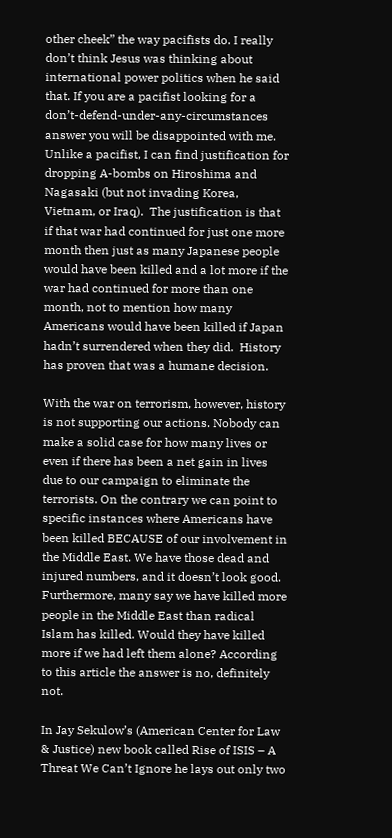other cheek” the way pacifists do. I really don’t think Jesus was thinking about international power politics when he said that. If you are a pacifist looking for a don’t-defend-under-any-circumstances answer you will be disappointed with me. Unlike a pacifist, I can find justification for dropping A-bombs on Hiroshima and Nagasaki (but not invading Korea, Vietnam, or Iraq).  The justification is that if that war had continued for just one more month then just as many Japanese people would have been killed and a lot more if the war had continued for more than one month, not to mention how many Americans would have been killed if Japan hadn’t surrendered when they did.  History has proven that was a humane decision.

With the war on terrorism, however, history is not supporting our actions. Nobody can make a solid case for how many lives or even if there has been a net gain in lives due to our campaign to eliminate the terrorists. On the contrary we can point to specific instances where Americans have been killed BECAUSE of our involvement in the Middle East. We have those dead and injured numbers, and it doesn’t look good. Furthermore, many say we have killed more people in the Middle East than radical Islam has killed. Would they have killed more if we had left them alone? According to this article the answer is no, definitely not.

In Jay Sekulow’s (American Center for Law & Justice) new book called Rise of ISIS – A Threat We Can’t Ignore he lays out only two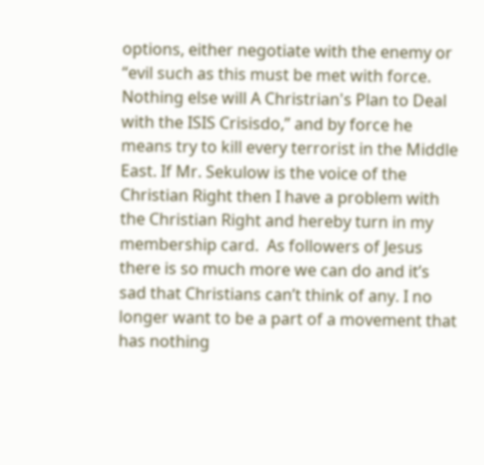options, either negotiate with the enemy or “evil such as this must be met with force. Nothing else will A Christrian's Plan to Deal with the ISIS Crisisdo,” and by force he means try to kill every terrorist in the Middle East. If Mr. Sekulow is the voice of the Christian Right then I have a problem with the Christian Right and hereby turn in my membership card.  As followers of Jesus there is so much more we can do and it’s sad that Christians can’t think of any. I no longer want to be a part of a movement that has nothing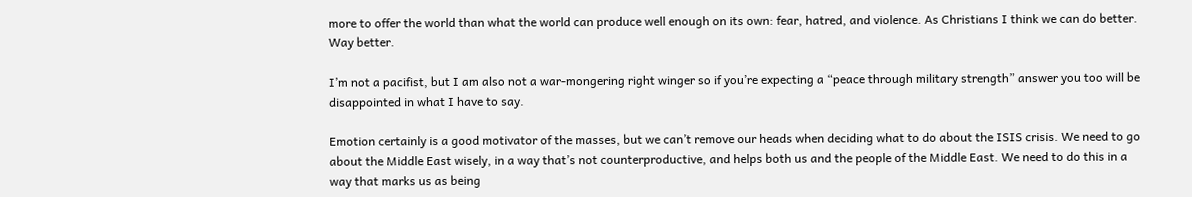more to offer the world than what the world can produce well enough on its own: fear, hatred, and violence. As Christians I think we can do better. Way better.

I’m not a pacifist, but I am also not a war-mongering right winger so if you’re expecting a “peace through military strength” answer you too will be disappointed in what I have to say.

Emotion certainly is a good motivator of the masses, but we can’t remove our heads when deciding what to do about the ISIS crisis. We need to go about the Middle East wisely, in a way that’s not counterproductive, and helps both us and the people of the Middle East. We need to do this in a way that marks us as being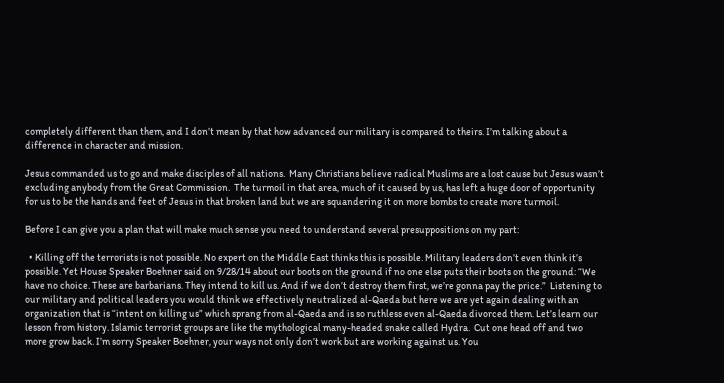completely different than them, and I don’t mean by that how advanced our military is compared to theirs. I’m talking about a difference in character and mission.

Jesus commanded us to go and make disciples of all nations.  Many Christians believe radical Muslims are a lost cause but Jesus wasn’t excluding anybody from the Great Commission.  The turmoil in that area, much of it caused by us, has left a huge door of opportunity for us to be the hands and feet of Jesus in that broken land but we are squandering it on more bombs to create more turmoil.

Before I can give you a plan that will make much sense you need to understand several presuppositions on my part:

  • Killing off the terrorists is not possible. No expert on the Middle East thinks this is possible. Military leaders don’t even think it’s possible. Yet House Speaker Boehner said on 9/28/14 about our boots on the ground if no one else puts their boots on the ground: “We have no choice. These are barbarians. They intend to kill us. And if we don’t destroy them first, we’re gonna pay the price.”  Listening to our military and political leaders you would think we effectively neutralized al-Qaeda but here we are yet again dealing with an organization that is “intent on killing us” which sprang from al-Qaeda and is so ruthless even al-Qaeda divorced them. Let’s learn our lesson from history. Islamic terrorist groups are like the mythological many-headed snake called Hydra.  Cut one head off and two more grow back. I’m sorry Speaker Boehner, your ways not only don’t work but are working against us. You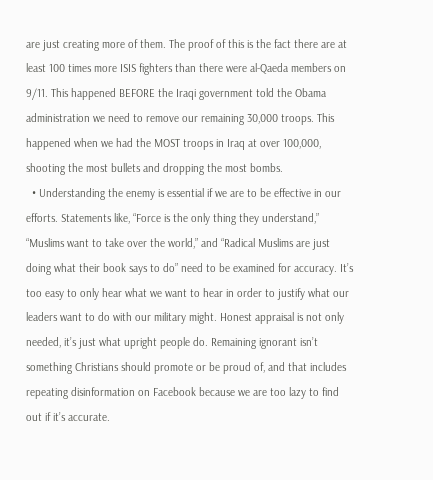are just creating more of them. The proof of this is the fact there are at least 100 times more ISIS fighters than there were al-Qaeda members on 9/11. This happened BEFORE the Iraqi government told the Obama administration we need to remove our remaining 30,000 troops. This happened when we had the MOST troops in Iraq at over 100,000, shooting the most bullets and dropping the most bombs.
  • Understanding the enemy is essential if we are to be effective in our efforts. Statements like, “Force is the only thing they understand,” “Muslims want to take over the world,” and “Radical Muslims are just doing what their book says to do” need to be examined for accuracy. It’s too easy to only hear what we want to hear in order to justify what our leaders want to do with our military might. Honest appraisal is not only needed, it’s just what upright people do. Remaining ignorant isn’t something Christians should promote or be proud of, and that includes repeating disinformation on Facebook because we are too lazy to find out if it’s accurate.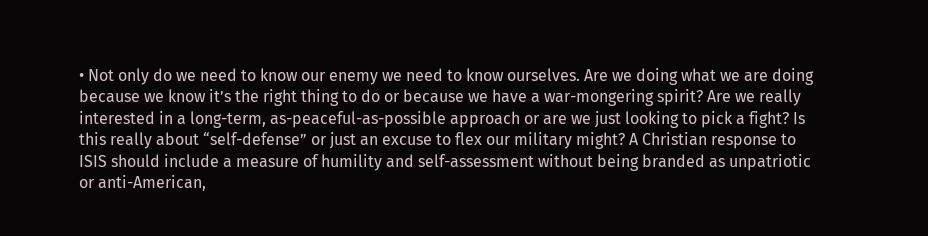• Not only do we need to know our enemy we need to know ourselves. Are we doing what we are doing because we know it’s the right thing to do or because we have a war-mongering spirit? Are we really interested in a long-term, as-peaceful-as-possible approach or are we just looking to pick a fight? Is this really about “self-defense” or just an excuse to flex our military might? A Christian response to ISIS should include a measure of humility and self-assessment without being branded as unpatriotic or anti-American,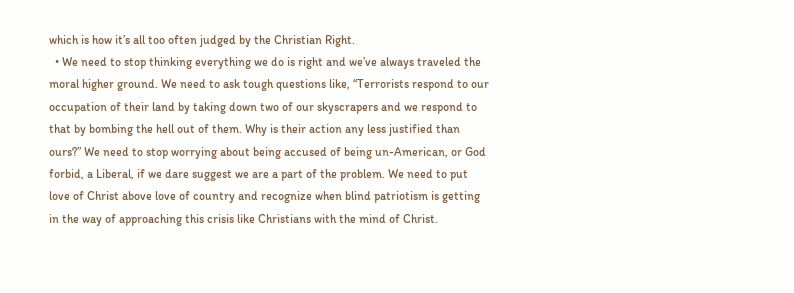which is how it’s all too often judged by the Christian Right.
  • We need to stop thinking everything we do is right and we’ve always traveled the moral higher ground. We need to ask tough questions like, “Terrorists respond to our occupation of their land by taking down two of our skyscrapers and we respond to that by bombing the hell out of them. Why is their action any less justified than ours?” We need to stop worrying about being accused of being un-American, or God forbid, a Liberal, if we dare suggest we are a part of the problem. We need to put love of Christ above love of country and recognize when blind patriotism is getting in the way of approaching this crisis like Christians with the mind of Christ.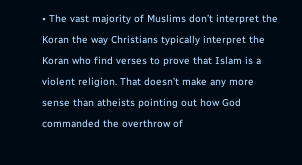• The vast majority of Muslims don’t interpret the Koran the way Christians typically interpret the Koran who find verses to prove that Islam is a violent religion. That doesn’t make any more sense than atheists pointing out how God commanded the overthrow of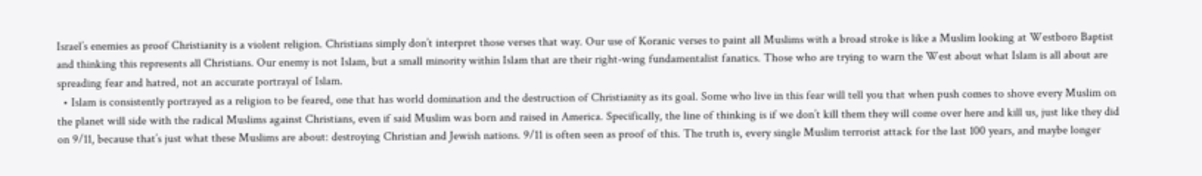Israel’s enemies as proof Christianity is a violent religion. Christians simply don’t interpret those verses that way. Our use of Koranic verses to paint all Muslims with a broad stroke is like a Muslim looking at Westboro Baptist and thinking this represents all Christians. Our enemy is not Islam, but a small minority within Islam that are their right-wing fundamentalist fanatics. Those who are trying to warn the West about what Islam is all about are spreading fear and hatred, not an accurate portrayal of Islam.
  • Islam is consistently portrayed as a religion to be feared, one that has world domination and the destruction of Christianity as its goal. Some who live in this fear will tell you that when push comes to shove every Muslim on the planet will side with the radical Muslims against Christians, even if said Muslim was born and raised in America. Specifically, the line of thinking is if we don’t kill them they will come over here and kill us, just like they did on 9/11, because that’s just what these Muslims are about: destroying Christian and Jewish nations. 9/11 is often seen as proof of this. The truth is, every single Muslim terrorist attack for the last 100 years, and maybe longer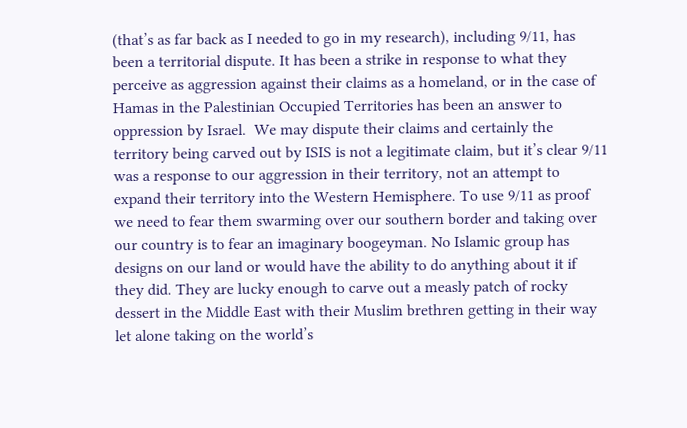(that’s as far back as I needed to go in my research), including 9/11, has been a territorial dispute. It has been a strike in response to what they perceive as aggression against their claims as a homeland, or in the case of Hamas in the Palestinian Occupied Territories has been an answer to oppression by Israel.  We may dispute their claims and certainly the territory being carved out by ISIS is not a legitimate claim, but it’s clear 9/11 was a response to our aggression in their territory, not an attempt to expand their territory into the Western Hemisphere. To use 9/11 as proof we need to fear them swarming over our southern border and taking over our country is to fear an imaginary boogeyman. No Islamic group has designs on our land or would have the ability to do anything about it if they did. They are lucky enough to carve out a measly patch of rocky dessert in the Middle East with their Muslim brethren getting in their way let alone taking on the world’s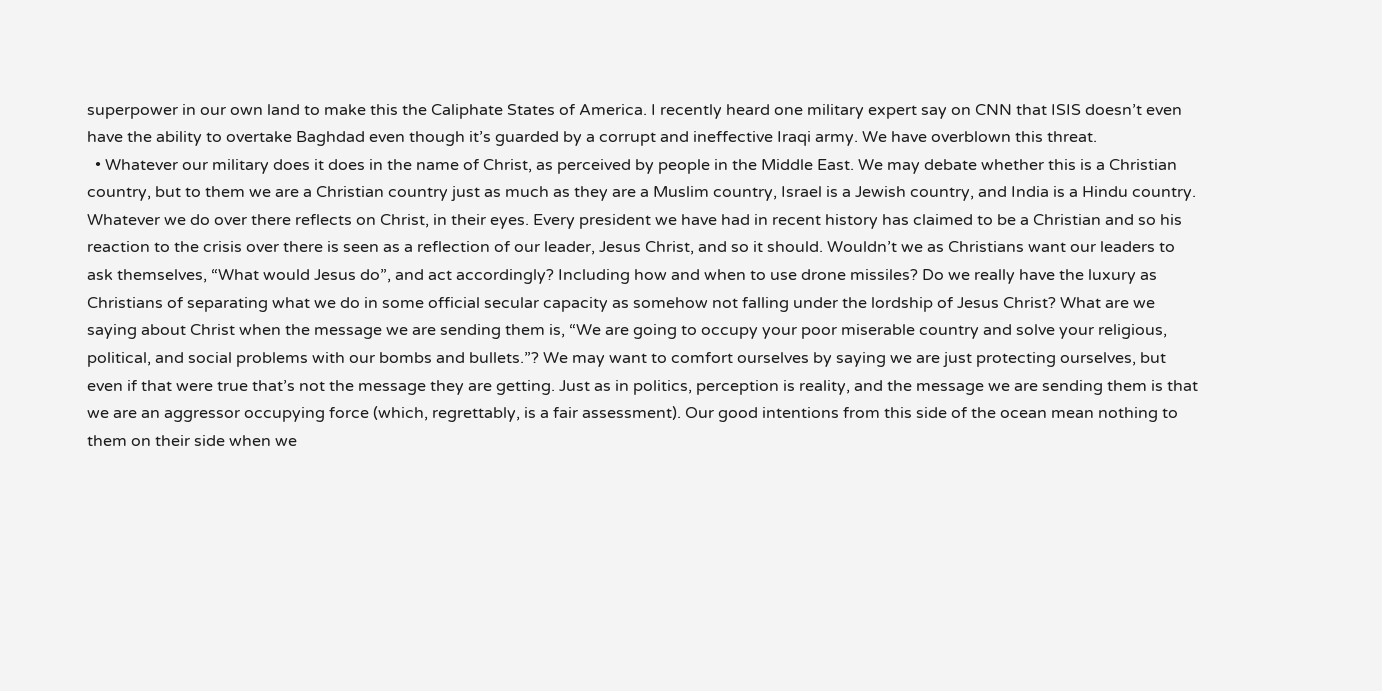superpower in our own land to make this the Caliphate States of America. I recently heard one military expert say on CNN that ISIS doesn’t even have the ability to overtake Baghdad even though it’s guarded by a corrupt and ineffective Iraqi army. We have overblown this threat.
  • Whatever our military does it does in the name of Christ, as perceived by people in the Middle East. We may debate whether this is a Christian country, but to them we are a Christian country just as much as they are a Muslim country, Israel is a Jewish country, and India is a Hindu country. Whatever we do over there reflects on Christ, in their eyes. Every president we have had in recent history has claimed to be a Christian and so his reaction to the crisis over there is seen as a reflection of our leader, Jesus Christ, and so it should. Wouldn’t we as Christians want our leaders to ask themselves, “What would Jesus do”, and act accordingly? Including how and when to use drone missiles? Do we really have the luxury as Christians of separating what we do in some official secular capacity as somehow not falling under the lordship of Jesus Christ? What are we saying about Christ when the message we are sending them is, “We are going to occupy your poor miserable country and solve your religious, political, and social problems with our bombs and bullets.”? We may want to comfort ourselves by saying we are just protecting ourselves, but even if that were true that’s not the message they are getting. Just as in politics, perception is reality, and the message we are sending them is that we are an aggressor occupying force (which, regrettably, is a fair assessment). Our good intentions from this side of the ocean mean nothing to them on their side when we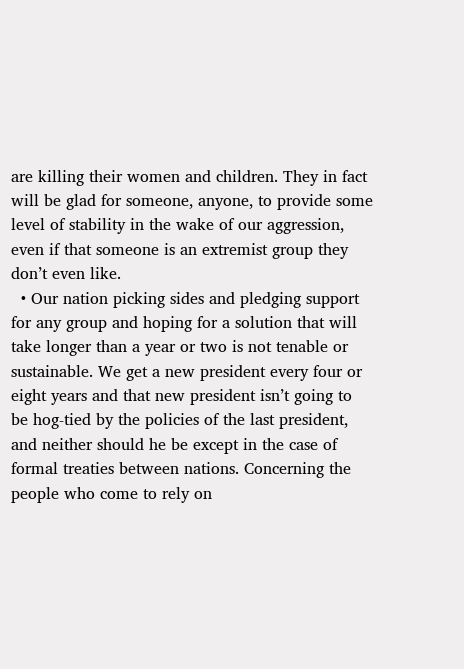are killing their women and children. They in fact will be glad for someone, anyone, to provide some level of stability in the wake of our aggression, even if that someone is an extremist group they don’t even like.
  • Our nation picking sides and pledging support for any group and hoping for a solution that will take longer than a year or two is not tenable or sustainable. We get a new president every four or eight years and that new president isn’t going to be hog-tied by the policies of the last president, and neither should he be except in the case of formal treaties between nations. Concerning the people who come to rely on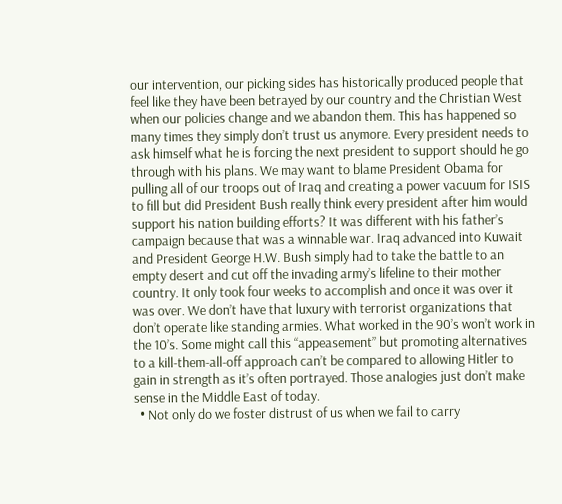our intervention, our picking sides has historically produced people that feel like they have been betrayed by our country and the Christian West when our policies change and we abandon them. This has happened so many times they simply don’t trust us anymore. Every president needs to ask himself what he is forcing the next president to support should he go through with his plans. We may want to blame President Obama for pulling all of our troops out of Iraq and creating a power vacuum for ISIS to fill but did President Bush really think every president after him would support his nation building efforts? It was different with his father’s campaign because that was a winnable war. Iraq advanced into Kuwait and President George H.W. Bush simply had to take the battle to an empty desert and cut off the invading army’s lifeline to their mother country. It only took four weeks to accomplish and once it was over it was over. We don’t have that luxury with terrorist organizations that don’t operate like standing armies. What worked in the 90’s won’t work in the 10’s. Some might call this “appeasement” but promoting alternatives to a kill-them-all-off approach can’t be compared to allowing Hitler to gain in strength as it’s often portrayed. Those analogies just don’t make sense in the Middle East of today.
  • Not only do we foster distrust of us when we fail to carry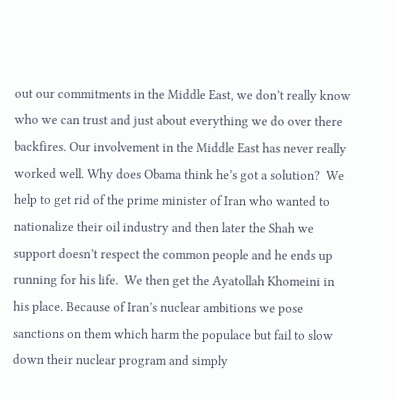out our commitments in the Middle East, we don’t really know who we can trust and just about everything we do over there backfires. Our involvement in the Middle East has never really worked well. Why does Obama think he’s got a solution?  We help to get rid of the prime minister of Iran who wanted to nationalize their oil industry and then later the Shah we support doesn’t respect the common people and he ends up running for his life.  We then get the Ayatollah Khomeini in his place. Because of Iran’s nuclear ambitions we pose sanctions on them which harm the populace but fail to slow down their nuclear program and simply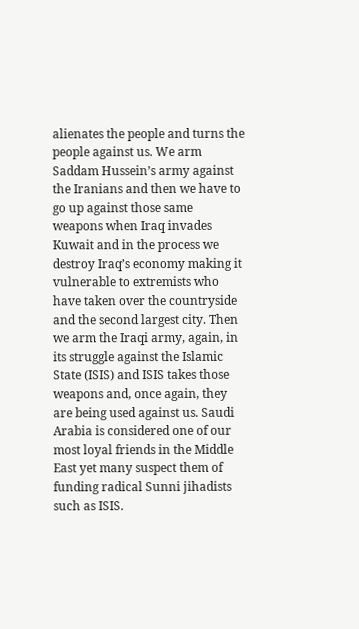alienates the people and turns the people against us. We arm Saddam Hussein’s army against the Iranians and then we have to go up against those same weapons when Iraq invades Kuwait and in the process we destroy Iraq’s economy making it vulnerable to extremists who have taken over the countryside and the second largest city. Then we arm the Iraqi army, again, in its struggle against the Islamic State (ISIS) and ISIS takes those weapons and, once again, they are being used against us. Saudi Arabia is considered one of our most loyal friends in the Middle East yet many suspect them of funding radical Sunni jihadists such as ISIS.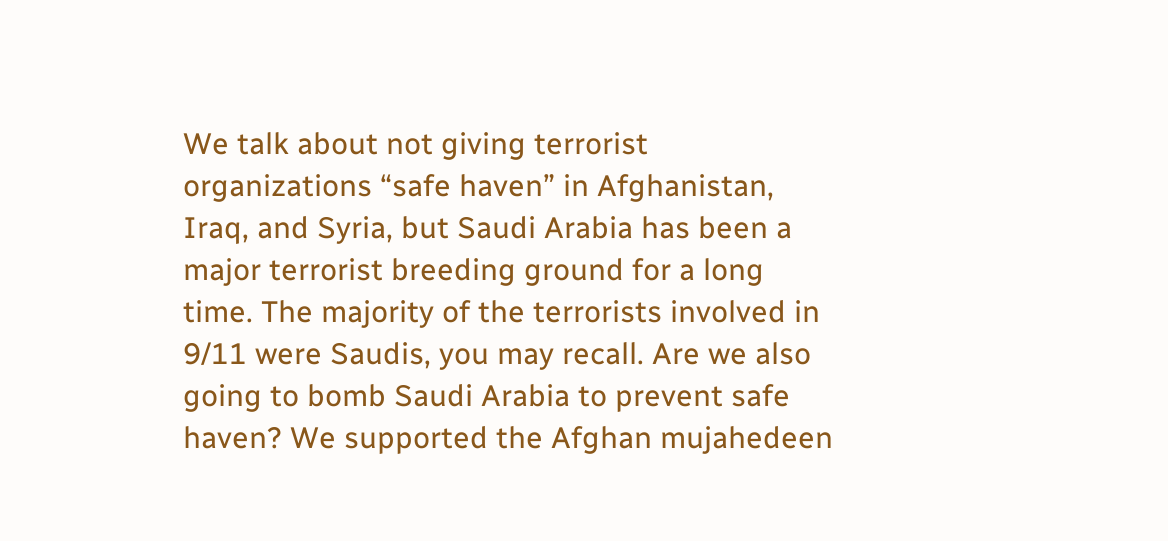We talk about not giving terrorist organizations “safe haven” in Afghanistan, Iraq, and Syria, but Saudi Arabia has been a major terrorist breeding ground for a long time. The majority of the terrorists involved in 9/11 were Saudis, you may recall. Are we also going to bomb Saudi Arabia to prevent safe haven? We supported the Afghan mujahedeen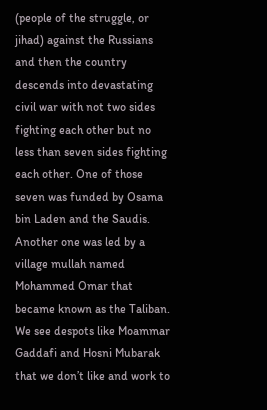(people of the struggle, or jihad) against the Russians and then the country descends into devastating civil war with not two sides fighting each other but no less than seven sides fighting each other. One of those seven was funded by Osama bin Laden and the Saudis. Another one was led by a village mullah named Mohammed Omar that became known as the Taliban. We see despots like Moammar Gaddafi and Hosni Mubarak that we don’t like and work to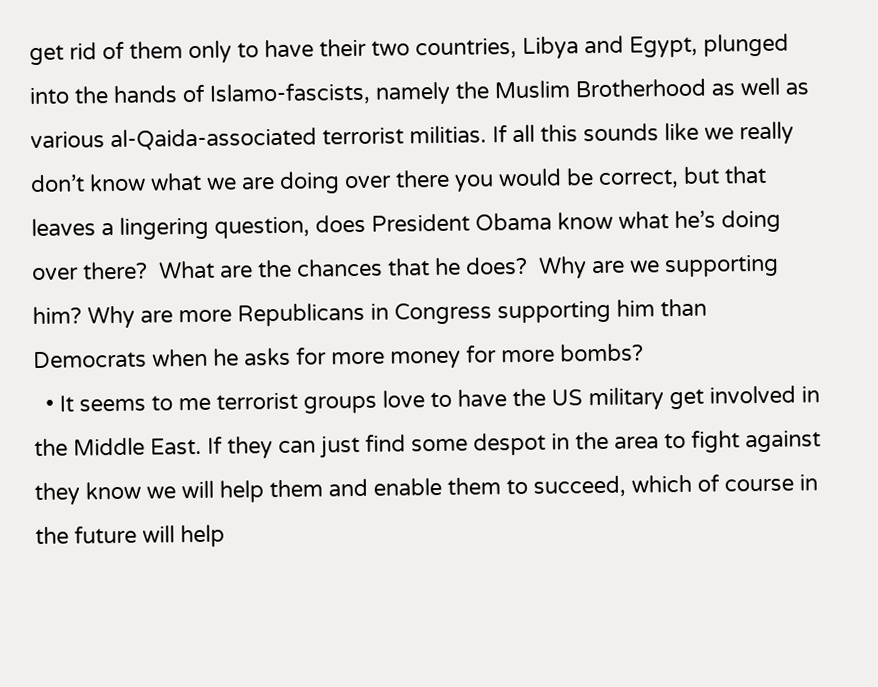get rid of them only to have their two countries, Libya and Egypt, plunged into the hands of Islamo-fascists, namely the Muslim Brotherhood as well as various al-Qaida-associated terrorist militias. If all this sounds like we really don’t know what we are doing over there you would be correct, but that leaves a lingering question, does President Obama know what he’s doing over there?  What are the chances that he does?  Why are we supporting him? Why are more Republicans in Congress supporting him than Democrats when he asks for more money for more bombs?
  • It seems to me terrorist groups love to have the US military get involved in the Middle East. If they can just find some despot in the area to fight against they know we will help them and enable them to succeed, which of course in the future will help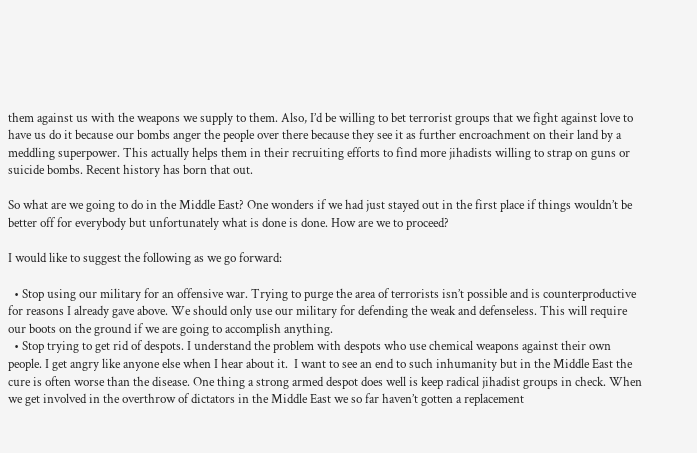them against us with the weapons we supply to them. Also, I’d be willing to bet terrorist groups that we fight against love to have us do it because our bombs anger the people over there because they see it as further encroachment on their land by a meddling superpower. This actually helps them in their recruiting efforts to find more jihadists willing to strap on guns or suicide bombs. Recent history has born that out.

So what are we going to do in the Middle East? One wonders if we had just stayed out in the first place if things wouldn’t be better off for everybody but unfortunately what is done is done. How are we to proceed?

I would like to suggest the following as we go forward:

  • Stop using our military for an offensive war. Trying to purge the area of terrorists isn’t possible and is counterproductive for reasons I already gave above. We should only use our military for defending the weak and defenseless. This will require our boots on the ground if we are going to accomplish anything.
  • Stop trying to get rid of despots. I understand the problem with despots who use chemical weapons against their own people. I get angry like anyone else when I hear about it.  I want to see an end to such inhumanity but in the Middle East the cure is often worse than the disease. One thing a strong armed despot does well is keep radical jihadist groups in check. When we get involved in the overthrow of dictators in the Middle East we so far haven’t gotten a replacement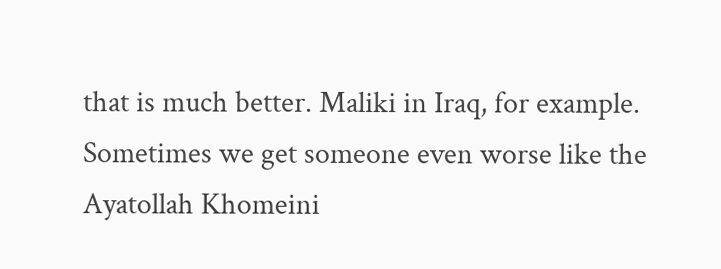that is much better. Maliki in Iraq, for example.  Sometimes we get someone even worse like the Ayatollah Khomeini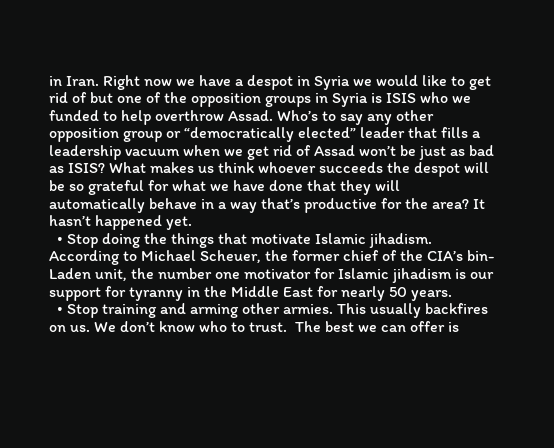in Iran. Right now we have a despot in Syria we would like to get rid of but one of the opposition groups in Syria is ISIS who we funded to help overthrow Assad. Who’s to say any other opposition group or “democratically elected” leader that fills a leadership vacuum when we get rid of Assad won’t be just as bad as ISIS? What makes us think whoever succeeds the despot will be so grateful for what we have done that they will automatically behave in a way that’s productive for the area? It hasn’t happened yet.
  • Stop doing the things that motivate Islamic jihadism. According to Michael Scheuer, the former chief of the CIA’s bin-Laden unit, the number one motivator for Islamic jihadism is our support for tyranny in the Middle East for nearly 50 years.
  • Stop training and arming other armies. This usually backfires on us. We don’t know who to trust.  The best we can offer is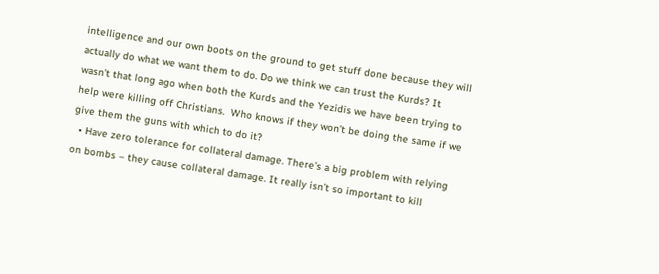intelligence and our own boots on the ground to get stuff done because they will actually do what we want them to do. Do we think we can trust the Kurds? It wasn’t that long ago when both the Kurds and the Yezidis we have been trying to help were killing off Christians.  Who knows if they won’t be doing the same if we give them the guns with which to do it?
  • Have zero tolerance for collateral damage. There’s a big problem with relying on bombs – they cause collateral damage. It really isn’t so important to kill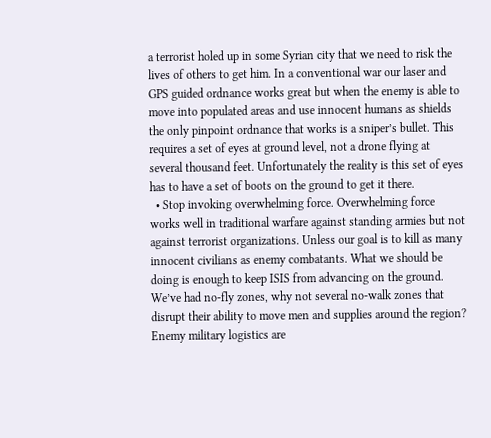a terrorist holed up in some Syrian city that we need to risk the lives of others to get him. In a conventional war our laser and GPS guided ordnance works great but when the enemy is able to move into populated areas and use innocent humans as shields the only pinpoint ordnance that works is a sniper’s bullet. This requires a set of eyes at ground level, not a drone flying at several thousand feet. Unfortunately the reality is this set of eyes has to have a set of boots on the ground to get it there.
  • Stop invoking overwhelming force. Overwhelming force works well in traditional warfare against standing armies but not against terrorist organizations. Unless our goal is to kill as many innocent civilians as enemy combatants. What we should be doing is enough to keep ISIS from advancing on the ground. We’ve had no-fly zones, why not several no-walk zones that disrupt their ability to move men and supplies around the region? Enemy military logistics are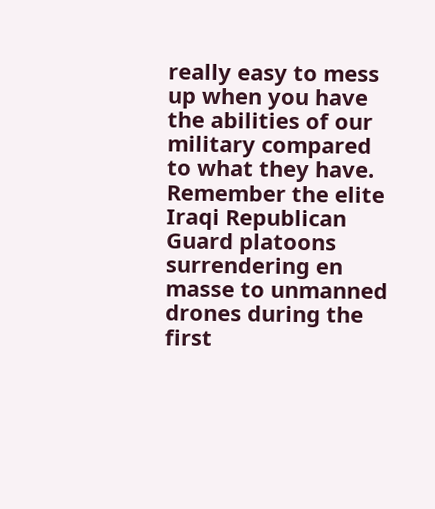really easy to mess up when you have the abilities of our military compared to what they have. Remember the elite Iraqi Republican Guard platoons surrendering en masse to unmanned drones during the first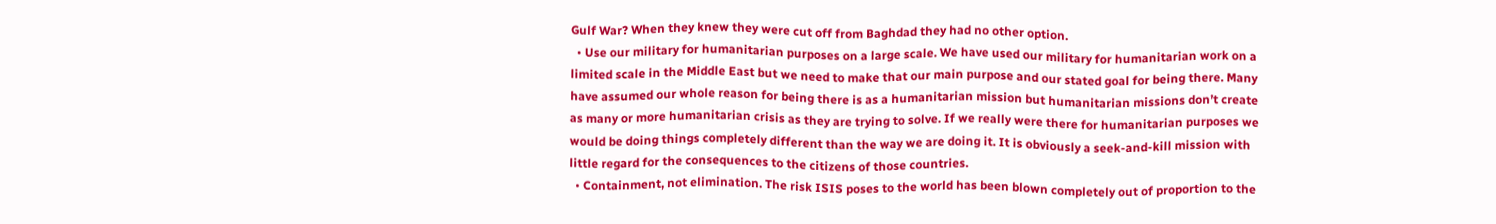Gulf War? When they knew they were cut off from Baghdad they had no other option.
  • Use our military for humanitarian purposes on a large scale. We have used our military for humanitarian work on a limited scale in the Middle East but we need to make that our main purpose and our stated goal for being there. Many have assumed our whole reason for being there is as a humanitarian mission but humanitarian missions don’t create as many or more humanitarian crisis as they are trying to solve. If we really were there for humanitarian purposes we would be doing things completely different than the way we are doing it. It is obviously a seek-and-kill mission with little regard for the consequences to the citizens of those countries.
  • Containment, not elimination. The risk ISIS poses to the world has been blown completely out of proportion to the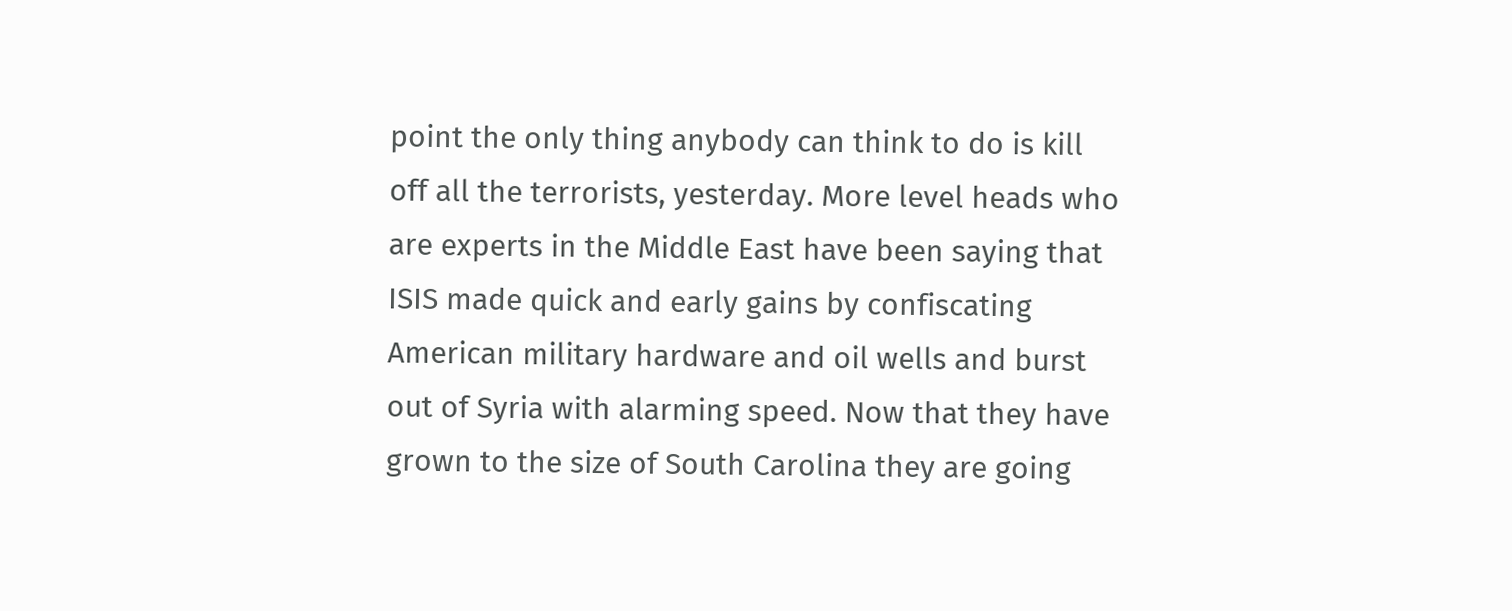point the only thing anybody can think to do is kill off all the terrorists, yesterday. More level heads who are experts in the Middle East have been saying that ISIS made quick and early gains by confiscating American military hardware and oil wells and burst out of Syria with alarming speed. Now that they have grown to the size of South Carolina they are going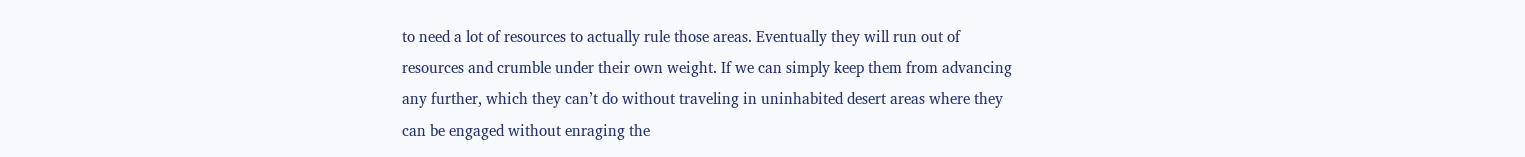to need a lot of resources to actually rule those areas. Eventually they will run out of resources and crumble under their own weight. If we can simply keep them from advancing any further, which they can’t do without traveling in uninhabited desert areas where they can be engaged without enraging the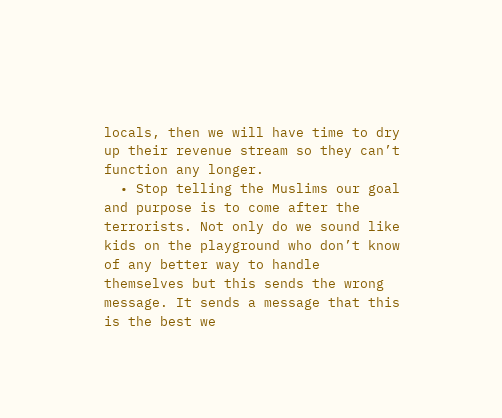locals, then we will have time to dry up their revenue stream so they can’t function any longer.
  • Stop telling the Muslims our goal and purpose is to come after the terrorists. Not only do we sound like kids on the playground who don’t know of any better way to handle themselves but this sends the wrong message. It sends a message that this is the best we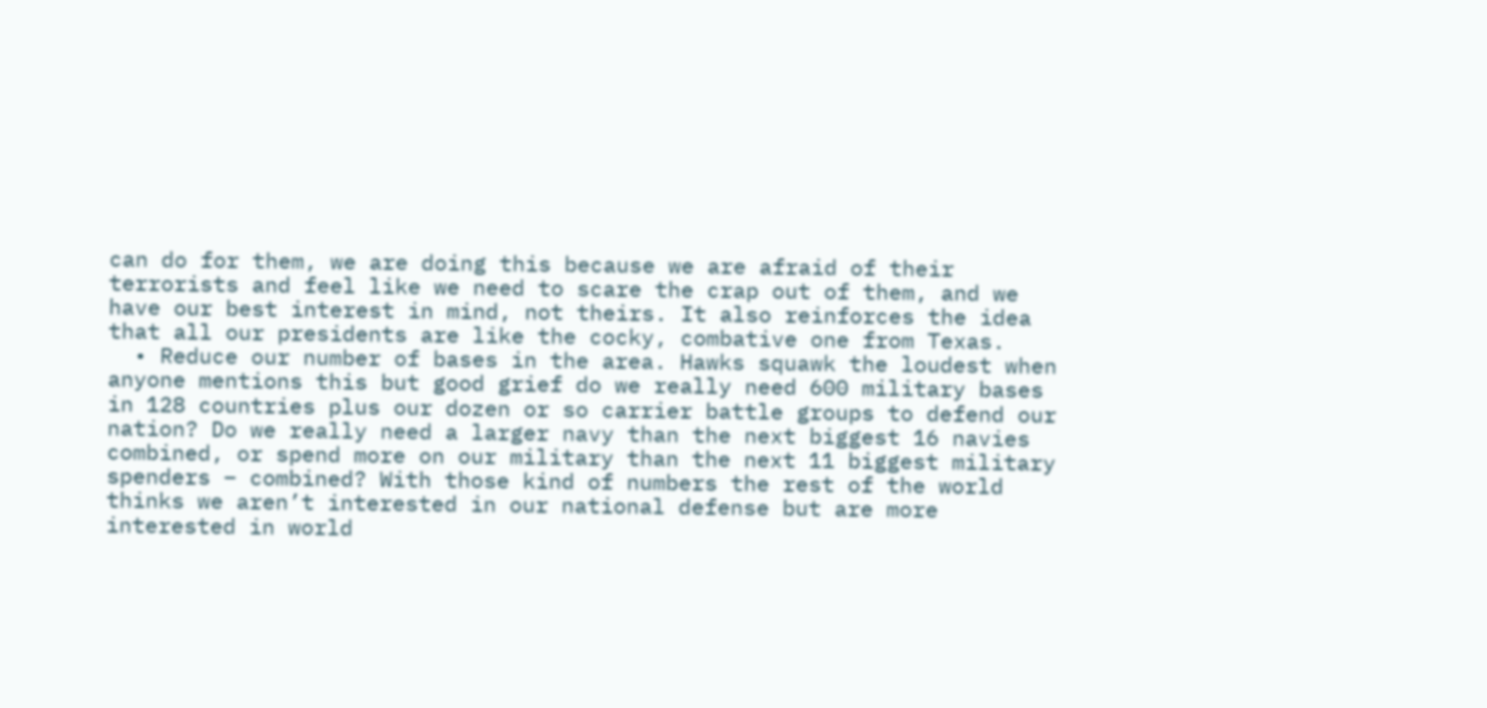can do for them, we are doing this because we are afraid of their terrorists and feel like we need to scare the crap out of them, and we have our best interest in mind, not theirs. It also reinforces the idea that all our presidents are like the cocky, combative one from Texas.
  • Reduce our number of bases in the area. Hawks squawk the loudest when anyone mentions this but good grief do we really need 600 military bases in 128 countries plus our dozen or so carrier battle groups to defend our nation? Do we really need a larger navy than the next biggest 16 navies combined, or spend more on our military than the next 11 biggest military spenders – combined? With those kind of numbers the rest of the world thinks we aren’t interested in our national defense but are more interested in world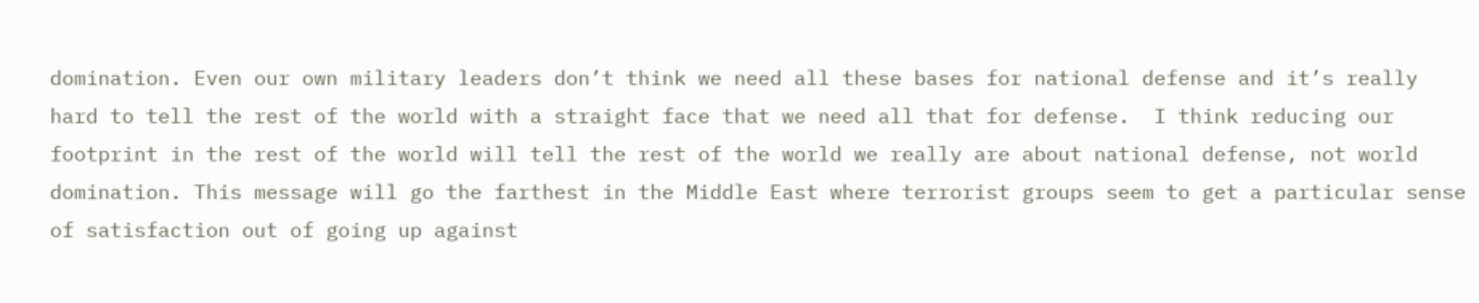domination. Even our own military leaders don’t think we need all these bases for national defense and it’s really hard to tell the rest of the world with a straight face that we need all that for defense.  I think reducing our footprint in the rest of the world will tell the rest of the world we really are about national defense, not world domination. This message will go the farthest in the Middle East where terrorist groups seem to get a particular sense of satisfaction out of going up against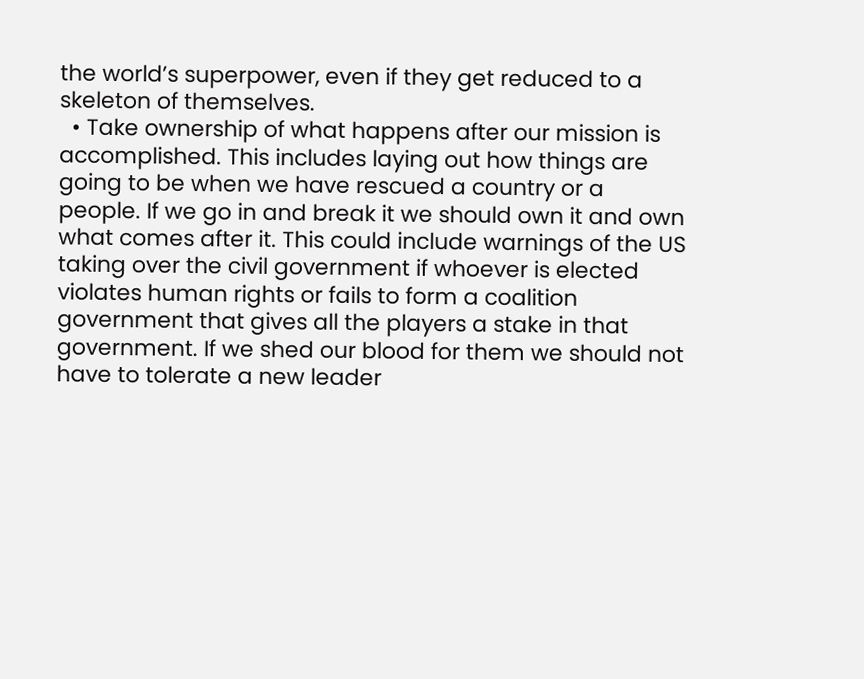the world’s superpower, even if they get reduced to a skeleton of themselves.
  • Take ownership of what happens after our mission is accomplished. This includes laying out how things are going to be when we have rescued a country or a people. If we go in and break it we should own it and own what comes after it. This could include warnings of the US taking over the civil government if whoever is elected violates human rights or fails to form a coalition government that gives all the players a stake in that government. If we shed our blood for them we should not have to tolerate a new leader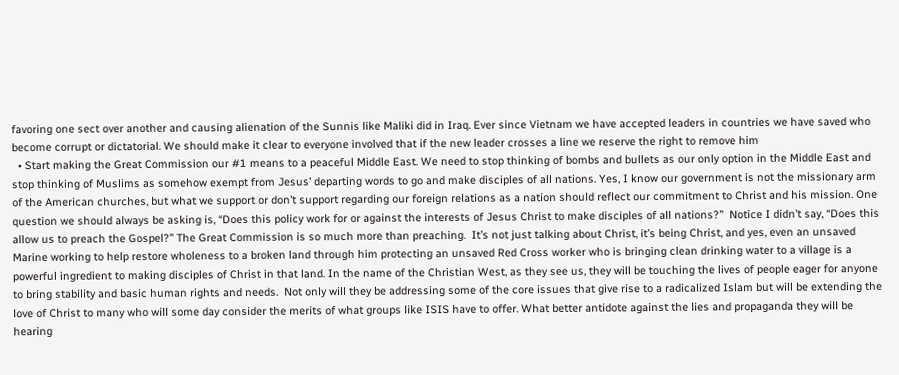favoring one sect over another and causing alienation of the Sunnis like Maliki did in Iraq. Ever since Vietnam we have accepted leaders in countries we have saved who become corrupt or dictatorial. We should make it clear to everyone involved that if the new leader crosses a line we reserve the right to remove him
  • Start making the Great Commission our #1 means to a peaceful Middle East. We need to stop thinking of bombs and bullets as our only option in the Middle East and stop thinking of Muslims as somehow exempt from Jesus’ departing words to go and make disciples of all nations. Yes, I know our government is not the missionary arm of the American churches, but what we support or don’t support regarding our foreign relations as a nation should reflect our commitment to Christ and his mission. One question we should always be asking is, “Does this policy work for or against the interests of Jesus Christ to make disciples of all nations?”  Notice I didn’t say, “Does this allow us to preach the Gospel?” The Great Commission is so much more than preaching.  It’s not just talking about Christ, it’s being Christ, and yes, even an unsaved Marine working to help restore wholeness to a broken land through him protecting an unsaved Red Cross worker who is bringing clean drinking water to a village is a powerful ingredient to making disciples of Christ in that land. In the name of the Christian West, as they see us, they will be touching the lives of people eager for anyone to bring stability and basic human rights and needs.  Not only will they be addressing some of the core issues that give rise to a radicalized Islam but will be extending the love of Christ to many who will some day consider the merits of what groups like ISIS have to offer. What better antidote against the lies and propaganda they will be hearing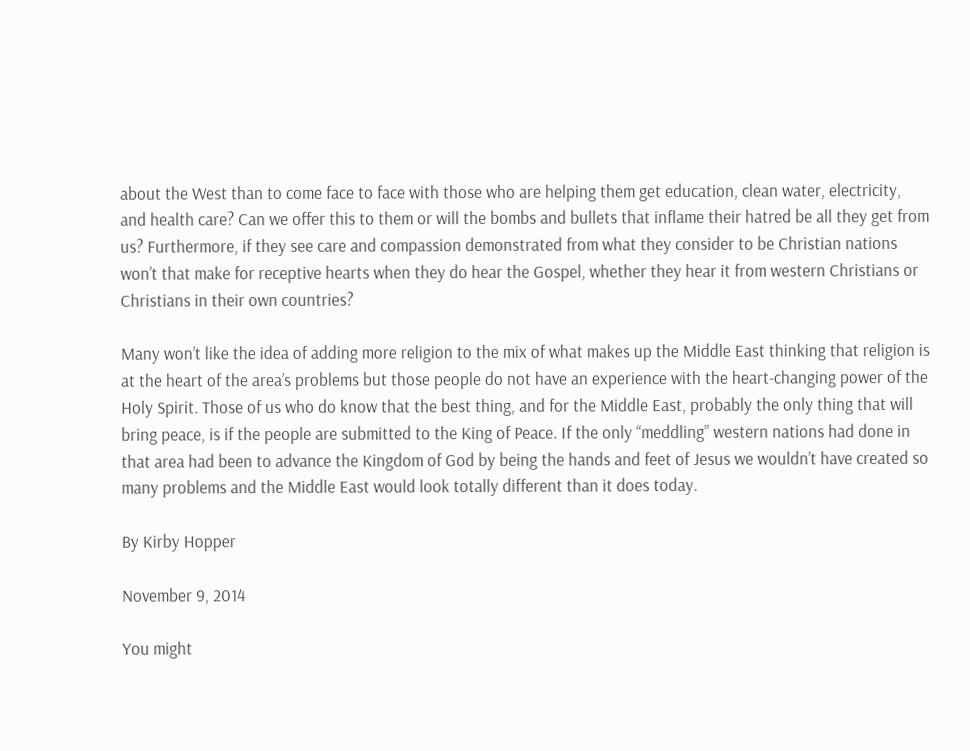about the West than to come face to face with those who are helping them get education, clean water, electricity, and health care? Can we offer this to them or will the bombs and bullets that inflame their hatred be all they get from us? Furthermore, if they see care and compassion demonstrated from what they consider to be Christian nations won’t that make for receptive hearts when they do hear the Gospel, whether they hear it from western Christians or Christians in their own countries?

Many won’t like the idea of adding more religion to the mix of what makes up the Middle East thinking that religion is at the heart of the area’s problems but those people do not have an experience with the heart-changing power of the Holy Spirit. Those of us who do know that the best thing, and for the Middle East, probably the only thing that will bring peace, is if the people are submitted to the King of Peace. If the only “meddling” western nations had done in that area had been to advance the Kingdom of God by being the hands and feet of Jesus we wouldn’t have created so many problems and the Middle East would look totally different than it does today.

By Kirby Hopper

November 9, 2014

You might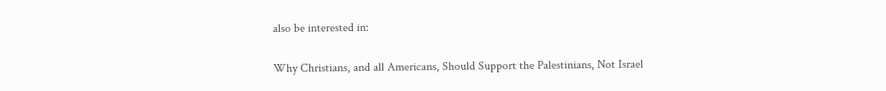also be interested in:

Why Christians, and all Americans, Should Support the Palestinians, Not Israel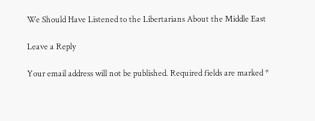We Should Have Listened to the Libertarians About the Middle East

Leave a Reply

Your email address will not be published. Required fields are marked *